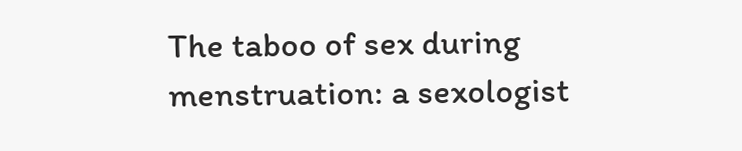The taboo of sex during menstruation: a sexologist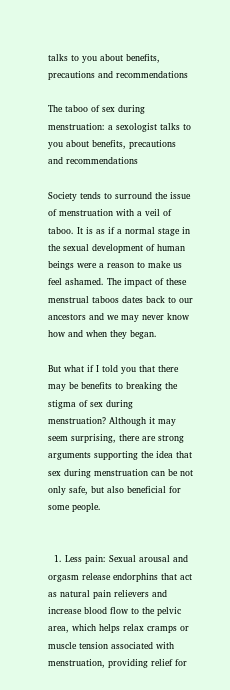talks to you about benefits, precautions and recommendations

The taboo of sex during menstruation: a sexologist talks to you about benefits, precautions and recommendations

Society tends to surround the issue of menstruation with a veil of taboo. It is as if a normal stage in the sexual development of human beings were a reason to make us feel ashamed. The impact of these menstrual taboos dates back to our ancestors and we may never know how and when they began.

But what if I told you that there may be benefits to breaking the stigma of sex during menstruation? Although it may seem surprising, there are strong arguments supporting the idea that sex during menstruation can be not only safe, but also beneficial for some people.


  1. Less pain: Sexual arousal and orgasm release endorphins that act as natural pain relievers and increase blood flow to the pelvic area, which helps relax cramps or muscle tension associated with menstruation, providing relief for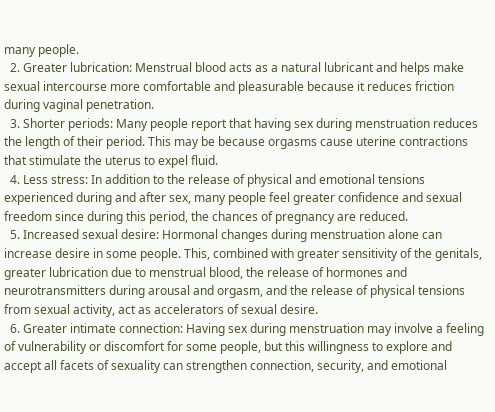many people.
  2. Greater lubrication: Menstrual blood acts as a natural lubricant and helps make sexual intercourse more comfortable and pleasurable because it reduces friction during vaginal penetration.
  3. Shorter periods: Many people report that having sex during menstruation reduces the length of their period. This may be because orgasms cause uterine contractions that stimulate the uterus to expel fluid.
  4. Less stress: In addition to the release of physical and emotional tensions experienced during and after sex, many people feel greater confidence and sexual freedom since during this period, the chances of pregnancy are reduced.
  5. Increased sexual desire: Hormonal changes during menstruation alone can increase desire in some people. This, combined with greater sensitivity of the genitals, greater lubrication due to menstrual blood, the release of hormones and neurotransmitters during arousal and orgasm, and the release of physical tensions from sexual activity, act as accelerators of sexual desire.
  6. Greater intimate connection: Having sex during menstruation may involve a feeling of vulnerability or discomfort for some people, but this willingness to explore and accept all facets of sexuality can strengthen connection, security, and emotional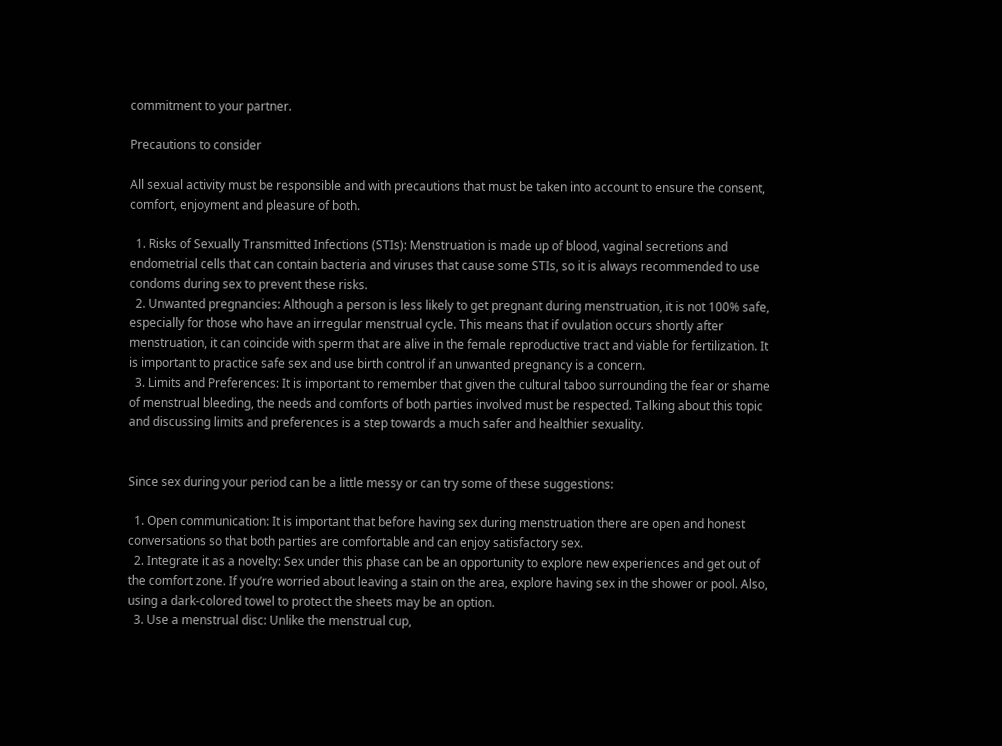commitment to your partner.

Precautions to consider

All sexual activity must be responsible and with precautions that must be taken into account to ensure the consent, comfort, enjoyment and pleasure of both.

  1. Risks of Sexually Transmitted Infections (STIs): Menstruation is made up of blood, vaginal secretions and endometrial cells that can contain bacteria and viruses that cause some STIs, so it is always recommended to use condoms during sex to prevent these risks.
  2. Unwanted pregnancies: Although a person is less likely to get pregnant during menstruation, it is not 100% safe, especially for those who have an irregular menstrual cycle. This means that if ovulation occurs shortly after menstruation, it can coincide with sperm that are alive in the female reproductive tract and viable for fertilization. It is important to practice safe sex and use birth control if an unwanted pregnancy is a concern.
  3. Limits and Preferences: It is important to remember that given the cultural taboo surrounding the fear or shame of menstrual bleeding, the needs and comforts of both parties involved must be respected. Talking about this topic and discussing limits and preferences is a step towards a much safer and healthier sexuality.


Since sex during your period can be a little messy or can try some of these suggestions:

  1. Open communication: It is important that before having sex during menstruation there are open and honest conversations so that both parties are comfortable and can enjoy satisfactory sex.
  2. Integrate it as a novelty: Sex under this phase can be an opportunity to explore new experiences and get out of the comfort zone. If you’re worried about leaving a stain on the area, explore having sex in the shower or pool. Also, using a dark-colored towel to protect the sheets may be an option.
  3. Use a menstrual disc: Unlike the menstrual cup,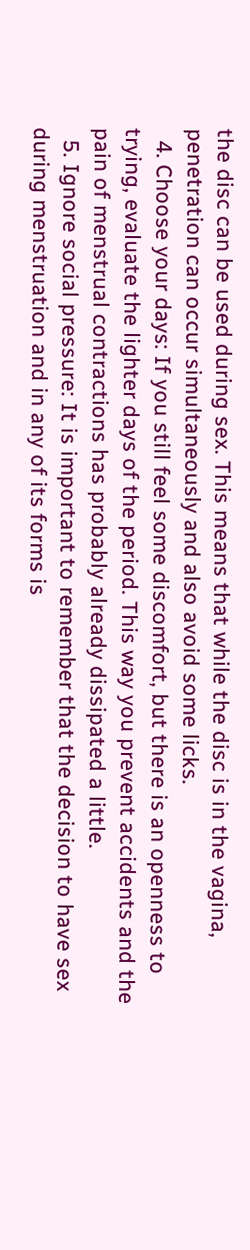the disc can be used during sex. This means that while the disc is in the vagina, penetration can occur simultaneously and also avoid some licks.
  4. Choose your days: If you still feel some discomfort, but there is an openness to trying, evaluate the lighter days of the period. This way you prevent accidents and the pain of menstrual contractions has probably already dissipated a little.
  5. Ignore social pressure: It is important to remember that the decision to have sex during menstruation and in any of its forms is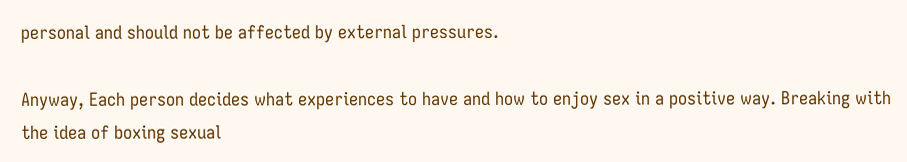personal and should not be affected by external pressures.

Anyway, Each person decides what experiences to have and how to enjoy sex in a positive way. Breaking with the idea of boxing sexual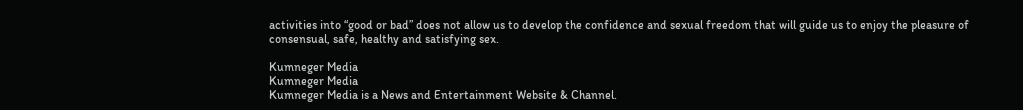activities into “good or bad” does not allow us to develop the confidence and sexual freedom that will guide us to enjoy the pleasure of consensual, safe, healthy and satisfying sex.

Kumneger Media
Kumneger Media
Kumneger Media is a News and Entertainment Website & Channel.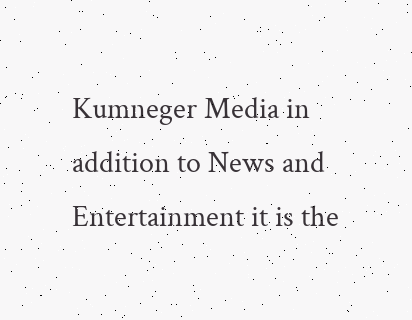Kumneger Media in addition to News and Entertainment it is the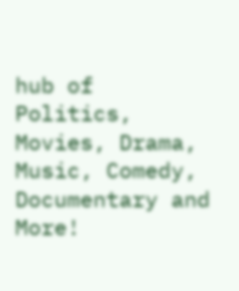hub of Politics, Movies, Drama, Music, Comedy, Documentary and More!